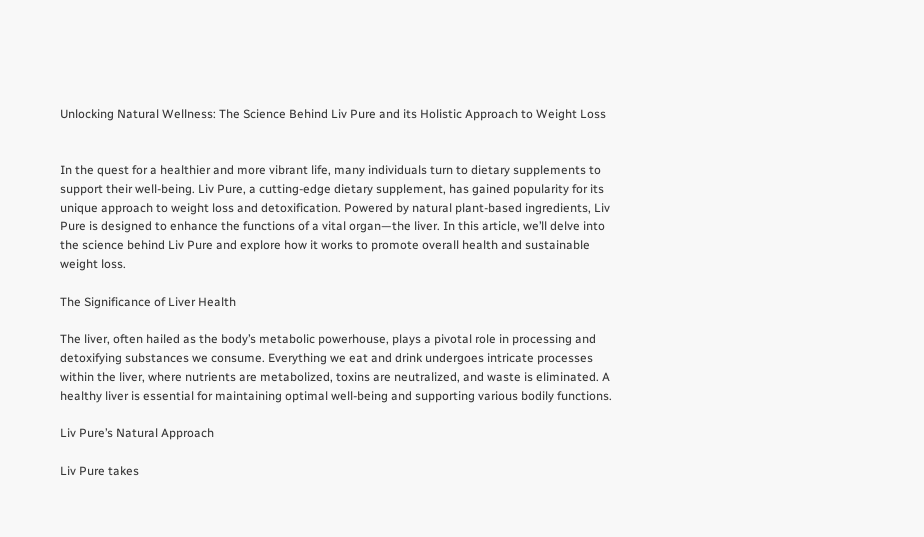Unlocking Natural Wellness: The Science Behind Liv Pure and its Holistic Approach to Weight Loss


In the quest for a healthier and more vibrant life, many individuals turn to dietary supplements to support their well-being. Liv Pure, a cutting-edge dietary supplement, has gained popularity for its unique approach to weight loss and detoxification. Powered by natural plant-based ingredients, Liv Pure is designed to enhance the functions of a vital organ—the liver. In this article, we’ll delve into the science behind Liv Pure and explore how it works to promote overall health and sustainable weight loss.

The Significance of Liver Health

The liver, often hailed as the body’s metabolic powerhouse, plays a pivotal role in processing and detoxifying substances we consume. Everything we eat and drink undergoes intricate processes within the liver, where nutrients are metabolized, toxins are neutralized, and waste is eliminated. A healthy liver is essential for maintaining optimal well-being and supporting various bodily functions.

Liv Pure’s Natural Approach

Liv Pure takes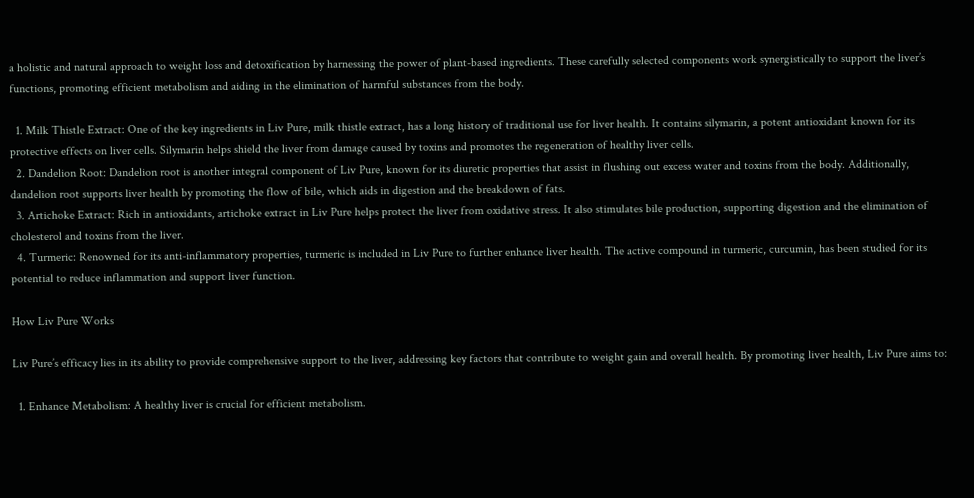a holistic and natural approach to weight loss and detoxification by harnessing the power of plant-based ingredients. These carefully selected components work synergistically to support the liver’s functions, promoting efficient metabolism and aiding in the elimination of harmful substances from the body.

  1. Milk Thistle Extract: One of the key ingredients in Liv Pure, milk thistle extract, has a long history of traditional use for liver health. It contains silymarin, a potent antioxidant known for its protective effects on liver cells. Silymarin helps shield the liver from damage caused by toxins and promotes the regeneration of healthy liver cells.
  2. Dandelion Root: Dandelion root is another integral component of Liv Pure, known for its diuretic properties that assist in flushing out excess water and toxins from the body. Additionally, dandelion root supports liver health by promoting the flow of bile, which aids in digestion and the breakdown of fats.
  3. Artichoke Extract: Rich in antioxidants, artichoke extract in Liv Pure helps protect the liver from oxidative stress. It also stimulates bile production, supporting digestion and the elimination of cholesterol and toxins from the liver.
  4. Turmeric: Renowned for its anti-inflammatory properties, turmeric is included in Liv Pure to further enhance liver health. The active compound in turmeric, curcumin, has been studied for its potential to reduce inflammation and support liver function.

How Liv Pure Works

Liv Pure’s efficacy lies in its ability to provide comprehensive support to the liver, addressing key factors that contribute to weight gain and overall health. By promoting liver health, Liv Pure aims to:

  1. Enhance Metabolism: A healthy liver is crucial for efficient metabolism.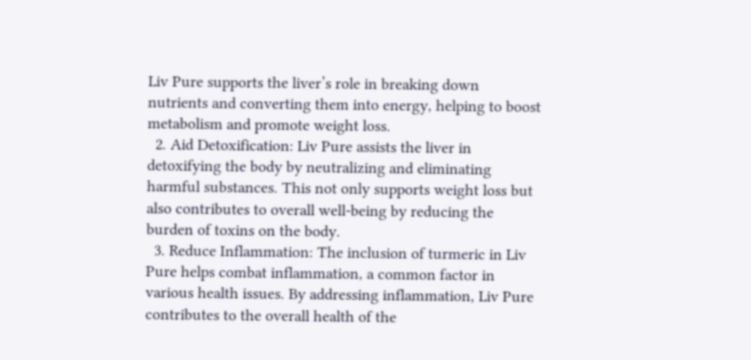Liv Pure supports the liver’s role in breaking down nutrients and converting them into energy, helping to boost metabolism and promote weight loss.
  2. Aid Detoxification: Liv Pure assists the liver in detoxifying the body by neutralizing and eliminating harmful substances. This not only supports weight loss but also contributes to overall well-being by reducing the burden of toxins on the body.
  3. Reduce Inflammation: The inclusion of turmeric in Liv Pure helps combat inflammation, a common factor in various health issues. By addressing inflammation, Liv Pure contributes to the overall health of the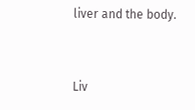liver and the body.


Liv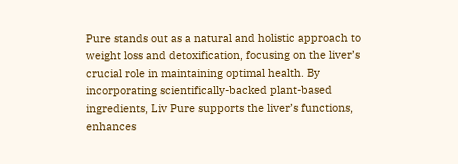Pure stands out as a natural and holistic approach to weight loss and detoxification, focusing on the liver’s crucial role in maintaining optimal health. By incorporating scientifically-backed plant-based ingredients, Liv Pure supports the liver’s functions, enhances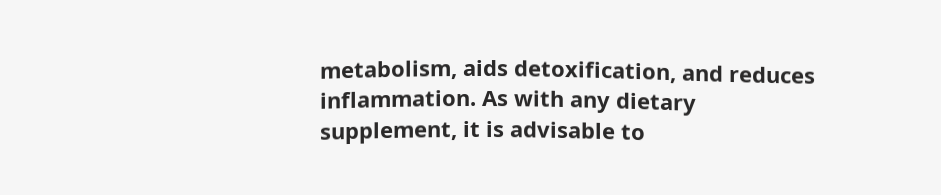metabolism, aids detoxification, and reduces inflammation. As with any dietary supplement, it is advisable to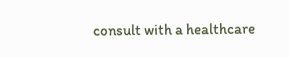consult with a healthcare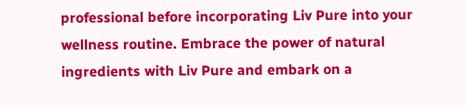professional before incorporating Liv Pure into your wellness routine. Embrace the power of natural ingredients with Liv Pure and embark on a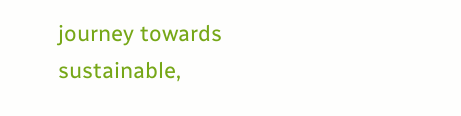journey towards sustainable,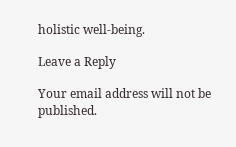holistic well-being.

Leave a Reply

Your email address will not be published.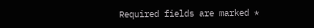Required fields are marked *